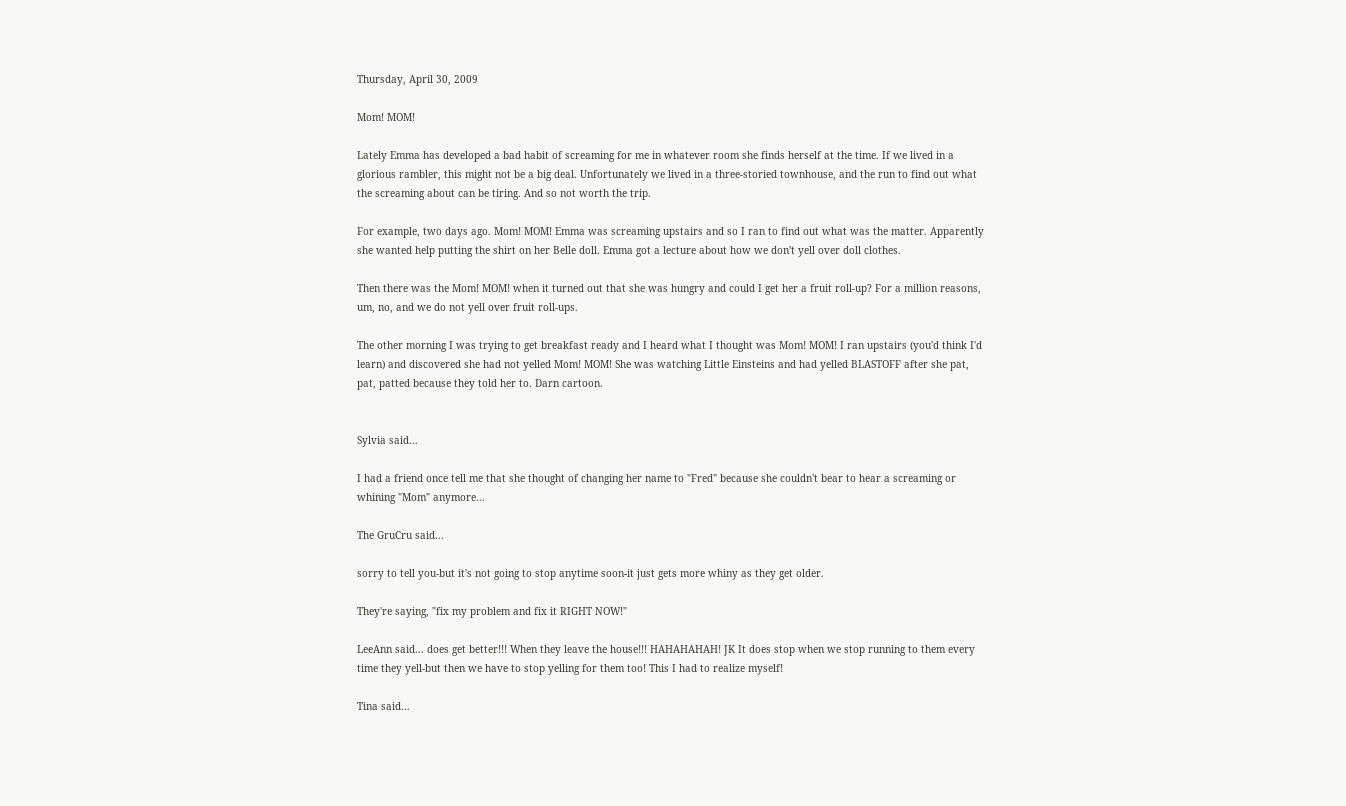Thursday, April 30, 2009

Mom! MOM!

Lately Emma has developed a bad habit of screaming for me in whatever room she finds herself at the time. If we lived in a glorious rambler, this might not be a big deal. Unfortunately we lived in a three-storied townhouse, and the run to find out what the screaming about can be tiring. And so not worth the trip.

For example, two days ago. Mom! MOM! Emma was screaming upstairs and so I ran to find out what was the matter. Apparently she wanted help putting the shirt on her Belle doll. Emma got a lecture about how we don't yell over doll clothes.

Then there was the Mom! MOM! when it turned out that she was hungry and could I get her a fruit roll-up? For a million reasons, um, no, and we do not yell over fruit roll-ups.

The other morning I was trying to get breakfast ready and I heard what I thought was Mom! MOM! I ran upstairs (you'd think I'd learn) and discovered she had not yelled Mom! MOM! She was watching Little Einsteins and had yelled BLASTOFF after she pat, pat, patted because they told her to. Darn cartoon.


Sylvia said...

I had a friend once tell me that she thought of changing her name to "Fred" because she couldn't bear to hear a screaming or whining "Mom" anymore...

The GruCru said...

sorry to tell you-but it's not going to stop anytime soon-it just gets more whiny as they get older.

They're saying, "fix my problem and fix it RIGHT NOW!"

LeeAnn said... does get better!!! When they leave the house!!! HAHAHAHAH! JK It does stop when we stop running to them every time they yell-but then we have to stop yelling for them too! This I had to realize myself!

Tina said...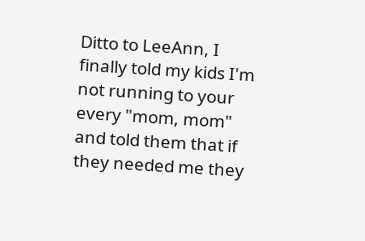Ditto to LeeAnn, I finally told my kids I'm not running to your every "mom, mom" and told them that if they needed me they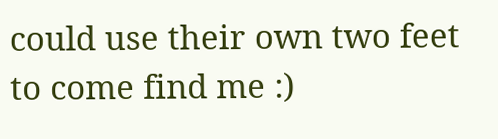could use their own two feet to come find me :)